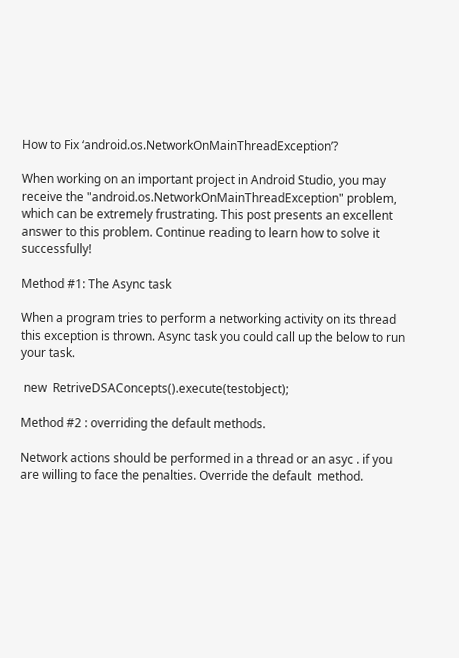How to Fix ‘android.os.NetworkOnMainThreadException’?

When working on an important project in Android Studio, you may receive the "android.os.NetworkOnMainThreadException" problem, which can be extremely frustrating. This post presents an excellent answer to this problem. Continue reading to learn how to solve it successfully!

Method #1: The Async task

When a program tries to perform a networking activity on its thread this exception is thrown. Async task you could call up the below to run your task.

 new  RetriveDSAConcepts().execute(testobject);

Method #2 : overriding the default methods.

Network actions should be performed in a thread or an asyc . if you are willing to face the penalties. Override the default  method.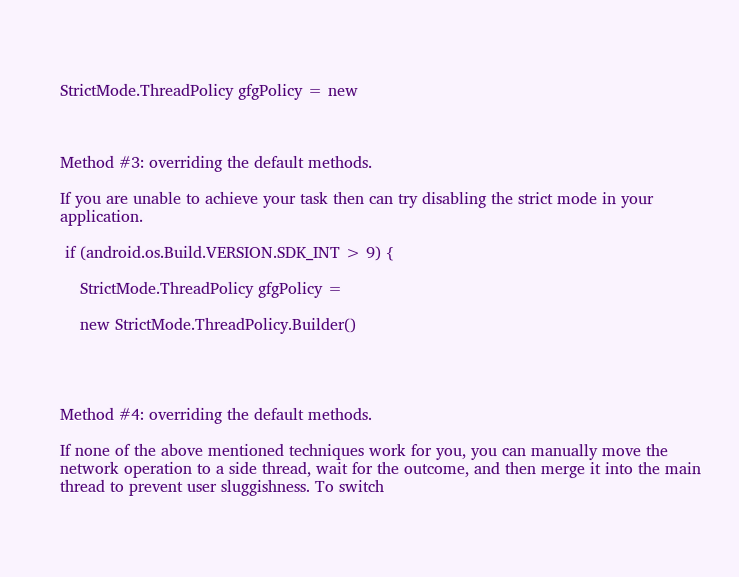StrictMode.ThreadPolicy gfgPolicy = new



Method #3: overriding the default methods.

If you are unable to achieve your task then can try disabling the strict mode in your application.

 if (android.os.Build.VERSION.SDK_INT > 9) {

    StrictMode.ThreadPolicy gfgPolicy =

    new StrictMode.ThreadPolicy.Builder()




Method #4: overriding the default methods.

If none of the above mentioned techniques work for you, you can manually move the network operation to a side thread, wait for the outcome, and then merge it into the main thread to prevent user sluggishness. To switch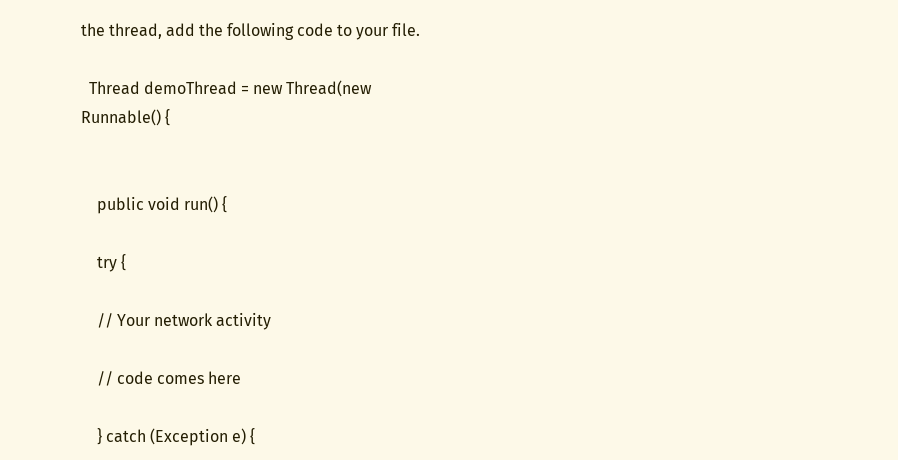the thread, add the following code to your file.

  Thread demoThread = new Thread(new Runnable() {


    public void run() {

    try {

    // Your network activity

    // code comes here

    } catch (Exception e) {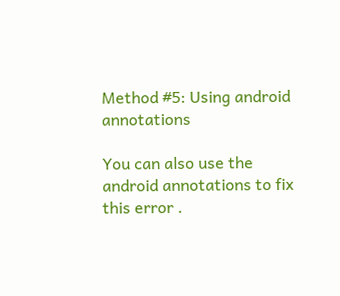Method #5: Using android annotations

You can also use the android annotations to fix this error .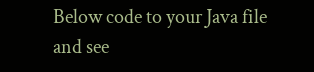Below code to your Java file and see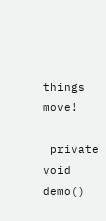things move!

 private void demo()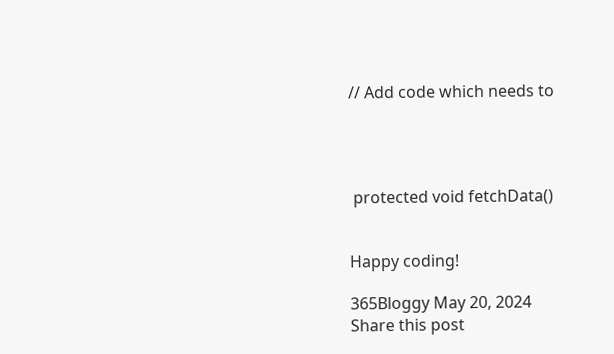// Add code which needs to




 protected void fetchData()


Happy coding!

365Bloggy May 20, 2024
Share this post